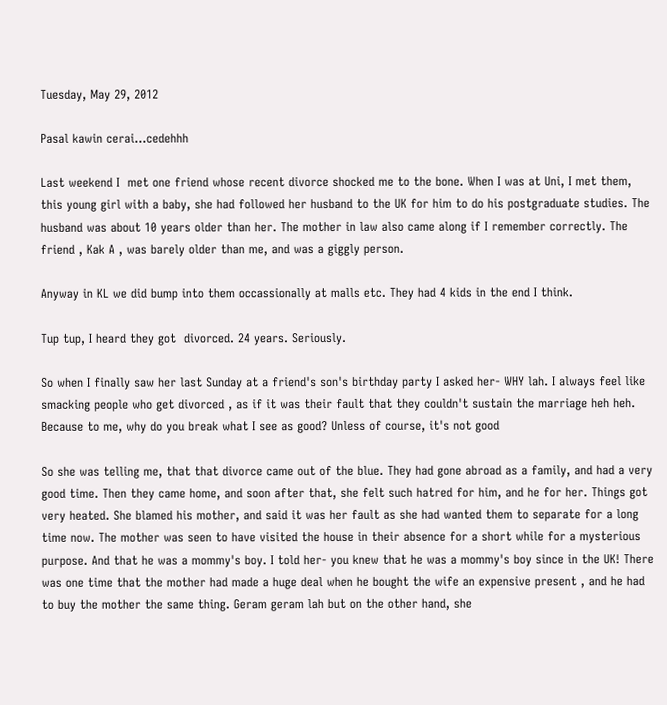Tuesday, May 29, 2012

Pasal kawin cerai...cedehhh

Last weekend I  met one friend whose recent divorce shocked me to the bone. When I was at Uni, I met them, this young girl with a baby, she had followed her husband to the UK for him to do his postgraduate studies. The husband was about 10 years older than her. The mother in law also came along if I remember correctly. The friend , Kak A , was barely older than me, and was a giggly person.

Anyway in KL we did bump into them occassionally at malls etc. They had 4 kids in the end I think.

Tup tup, I heard they got  divorced. 24 years. Seriously.

So when I finally saw her last Sunday at a friend's son's birthday party I asked her- WHY lah. I always feel like smacking people who get divorced , as if it was their fault that they couldn't sustain the marriage heh heh. Because to me, why do you break what I see as good? Unless of course, it's not good

So she was telling me, that that divorce came out of the blue. They had gone abroad as a family, and had a very good time. Then they came home, and soon after that, she felt such hatred for him, and he for her. Things got very heated. She blamed his mother, and said it was her fault as she had wanted them to separate for a long time now. The mother was seen to have visited the house in their absence for a short while for a mysterious purpose. And that he was a mommy's boy. I told her- you knew that he was a mommy's boy since in the UK! There was one time that the mother had made a huge deal when he bought the wife an expensive present , and he had to buy the mother the same thing. Geram geram lah but on the other hand, she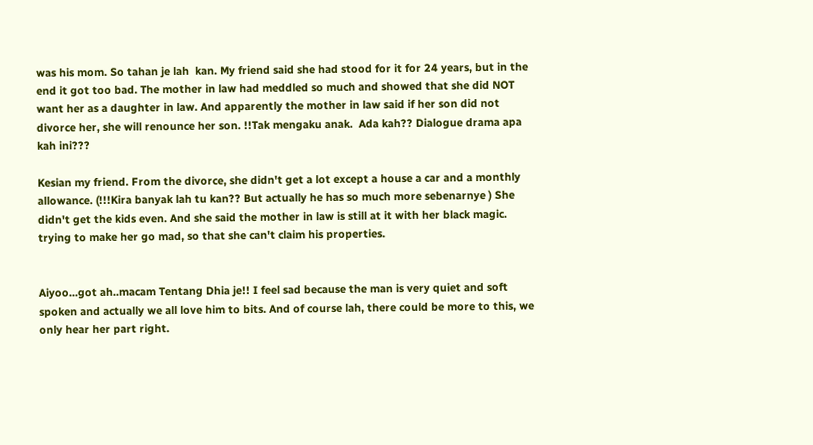was his mom. So tahan je lah  kan. My friend said she had stood for it for 24 years, but in the end it got too bad. The mother in law had meddled so much and showed that she did NOT want her as a daughter in law. And apparently the mother in law said if her son did not divorce her, she will renounce her son. !!Tak mengaku anak.  Ada kah?? Dialogue drama apa kah ini???

Kesian my friend. From the divorce, she didn't get a lot except a house a car and a monthly allowance. (!!!Kira banyak lah tu kan?? But actually he has so much more sebenarnye ) She didn't get the kids even. And she said the mother in law is still at it with her black magic. trying to make her go mad, so that she can't claim his properties.


Aiyoo...got ah..macam Tentang Dhia je!! I feel sad because the man is very quiet and soft spoken and actually we all love him to bits. And of course lah, there could be more to this, we only hear her part right.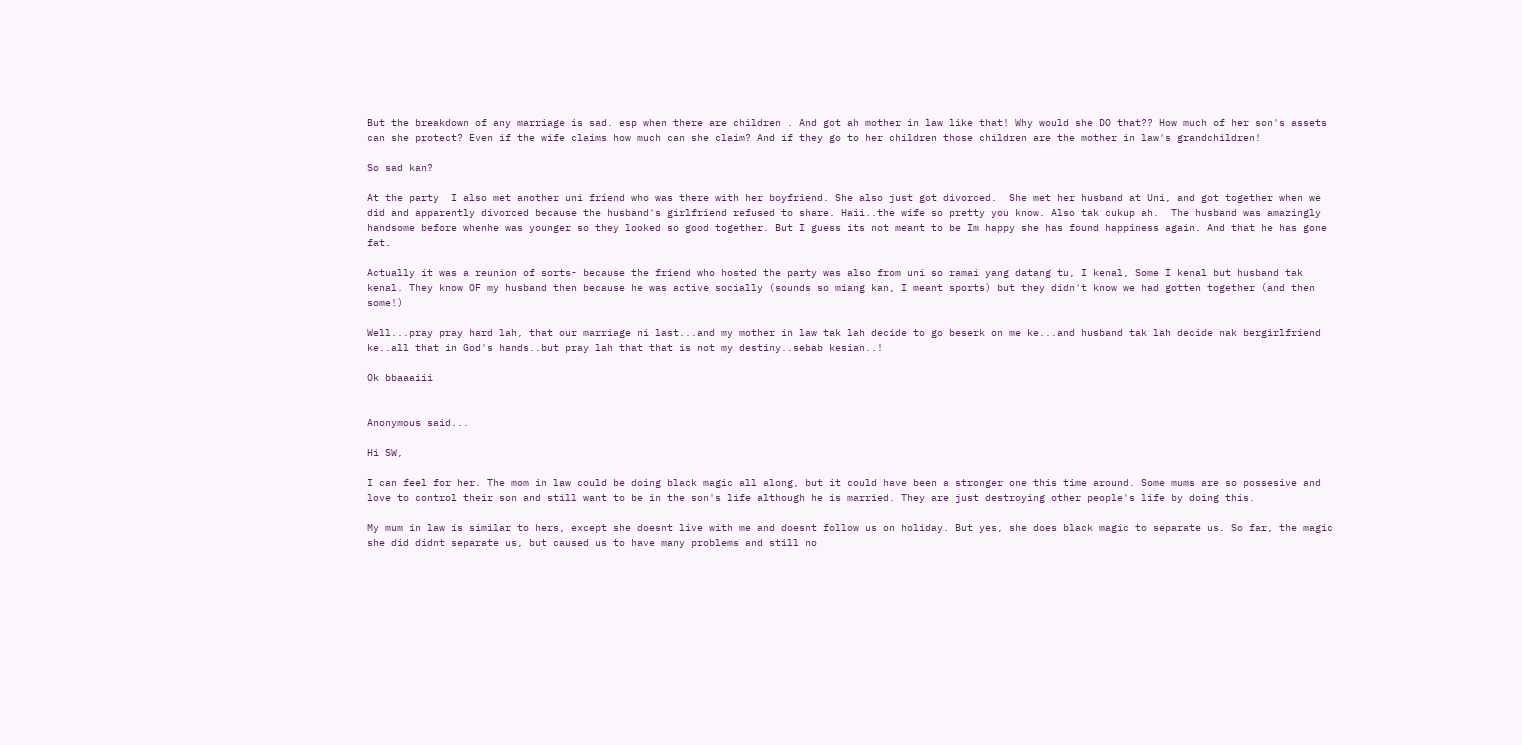But the breakdown of any marriage is sad. esp when there are children . And got ah mother in law like that! Why would she DO that?? How much of her son's assets can she protect? Even if the wife claims how much can she claim? And if they go to her children those children are the mother in law's grandchildren!

So sad kan?

At the party  I also met another uni friend who was there with her boyfriend. She also just got divorced.  She met her husband at Uni, and got together when we did and apparently divorced because the husband's girlfriend refused to share. Haii..the wife so pretty you know. Also tak cukup ah.  The husband was amazingly handsome before whenhe was younger so they looked so good together. But I guess its not meant to be Im happy she has found happiness again. And that he has gone fat.

Actually it was a reunion of sorts- because the friend who hosted the party was also from uni so ramai yang datang tu, I kenal, Some I kenal but husband tak kenal. They know OF my husband then because he was active socially (sounds so miang kan, I meant sports) but they didn't know we had gotten together (and then some!)

Well...pray pray hard lah, that our marriage ni last...and my mother in law tak lah decide to go beserk on me ke...and husband tak lah decide nak bergirlfriend ke..all that in God's hands..but pray lah that that is not my destiny..sebab kesian..!

Ok bbaaaiii


Anonymous said...

Hi SW,

I can feel for her. The mom in law could be doing black magic all along, but it could have been a stronger one this time around. Some mums are so possesive and love to control their son and still want to be in the son's life although he is married. They are just destroying other people's life by doing this.

My mum in law is similar to hers, except she doesnt live with me and doesnt follow us on holiday. But yes, she does black magic to separate us. So far, the magic she did didnt separate us, but caused us to have many problems and still no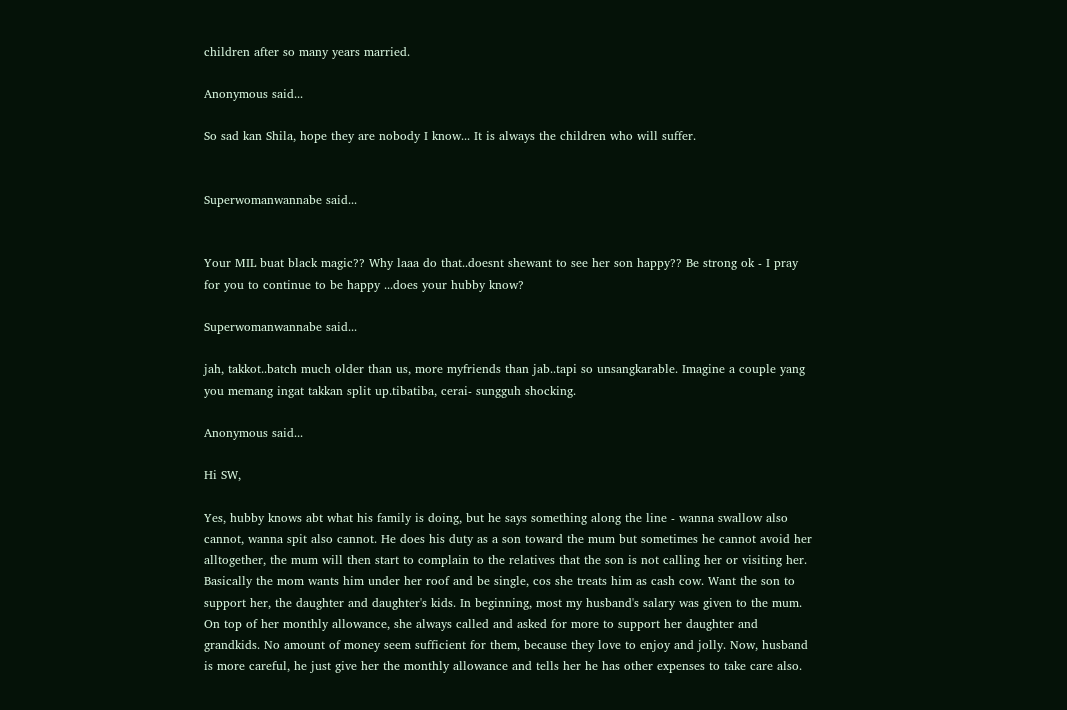children after so many years married.

Anonymous said...

So sad kan Shila, hope they are nobody I know... It is always the children who will suffer.


Superwomanwannabe said...


Your MIL buat black magic?? Why laaa do that..doesnt shewant to see her son happy?? Be strong ok - I pray for you to continue to be happy ...does your hubby know?

Superwomanwannabe said...

jah, takkot..batch much older than us, more myfriends than jab..tapi so unsangkarable. Imagine a couple yang you memang ingat takkan split up.tibatiba, cerai- sungguh shocking.

Anonymous said...

Hi SW,

Yes, hubby knows abt what his family is doing, but he says something along the line - wanna swallow also cannot, wanna spit also cannot. He does his duty as a son toward the mum but sometimes he cannot avoid her alltogether, the mum will then start to complain to the relatives that the son is not calling her or visiting her. Basically the mom wants him under her roof and be single, cos she treats him as cash cow. Want the son to support her, the daughter and daughter's kids. In beginning, most my husband's salary was given to the mum. On top of her monthly allowance, she always called and asked for more to support her daughter and grandkids. No amount of money seem sufficient for them, because they love to enjoy and jolly. Now, husband is more careful, he just give her the monthly allowance and tells her he has other expenses to take care also.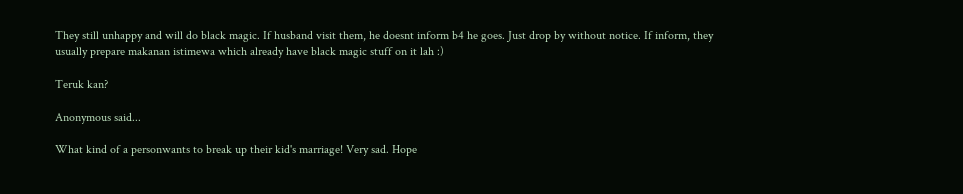They still unhappy and will do black magic. If husband visit them, he doesnt inform b4 he goes. Just drop by without notice. If inform, they usually prepare makanan istimewa which already have black magic stuff on it lah :)

Teruk kan?

Anonymous said...

What kind of a personwants to break up their kid's marriage! Very sad. Hope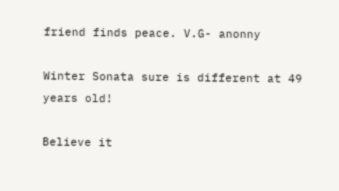friend finds peace. V.G- anonny

Winter Sonata sure is different at 49 years old!

Believe it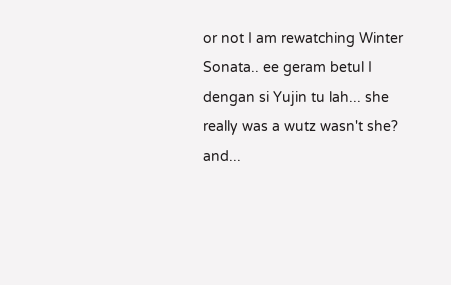or not I am rewatching Winter Sonata.. ee geram betul I dengan si Yujin tu lah... she really was a wutz wasn't she? and...